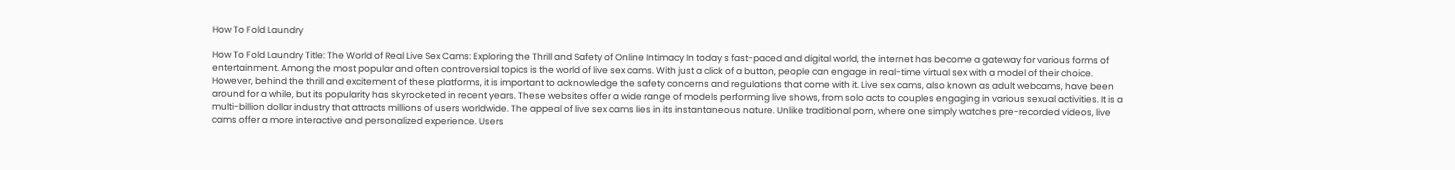How To Fold Laundry

How To Fold Laundry Title: The World of Real Live Sex Cams: Exploring the Thrill and Safety of Online Intimacy In today s fast-paced and digital world, the internet has become a gateway for various forms of entertainment. Among the most popular and often controversial topics is the world of live sex cams. With just a click of a button, people can engage in real-time virtual sex with a model of their choice. However, behind the thrill and excitement of these platforms, it is important to acknowledge the safety concerns and regulations that come with it. Live sex cams, also known as adult webcams, have been around for a while, but its popularity has skyrocketed in recent years. These websites offer a wide range of models performing live shows, from solo acts to couples engaging in various sexual activities. It is a multi-billion dollar industry that attracts millions of users worldwide. The appeal of live sex cams lies in its instantaneous nature. Unlike traditional porn, where one simply watches pre-recorded videos, live cams offer a more interactive and personalized experience. Users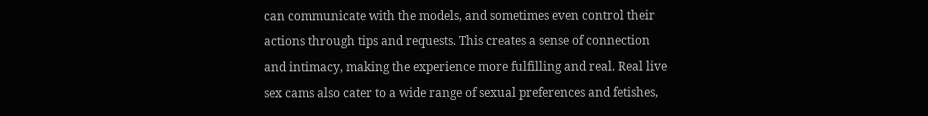can communicate with the models, and sometimes even control their actions through tips and requests. This creates a sense of connection and intimacy, making the experience more fulfilling and real. Real live sex cams also cater to a wide range of sexual preferences and fetishes,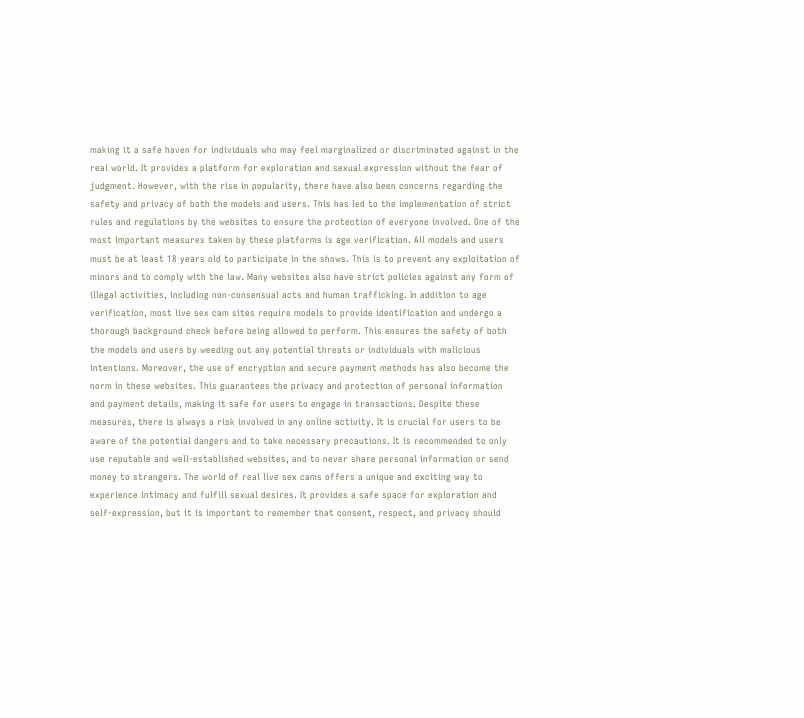making it a safe haven for individuals who may feel marginalized or discriminated against in the real world. It provides a platform for exploration and sexual expression without the fear of judgment. However, with the rise in popularity, there have also been concerns regarding the safety and privacy of both the models and users. This has led to the implementation of strict rules and regulations by the websites to ensure the protection of everyone involved. One of the most important measures taken by these platforms is age verification. All models and users must be at least 18 years old to participate in the shows. This is to prevent any exploitation of minors and to comply with the law. Many websites also have strict policies against any form of illegal activities, including non-consensual acts and human trafficking. In addition to age verification, most live sex cam sites require models to provide identification and undergo a thorough background check before being allowed to perform. This ensures the safety of both the models and users by weeding out any potential threats or individuals with malicious intentions. Moreover, the use of encryption and secure payment methods has also become the norm in these websites. This guarantees the privacy and protection of personal information and payment details, making it safe for users to engage in transactions. Despite these measures, there is always a risk involved in any online activity. It is crucial for users to be aware of the potential dangers and to take necessary precautions. It is recommended to only use reputable and well-established websites, and to never share personal information or send money to strangers. The world of real live sex cams offers a unique and exciting way to experience intimacy and fulfill sexual desires. It provides a safe space for exploration and self-expression, but it is important to remember that consent, respect, and privacy should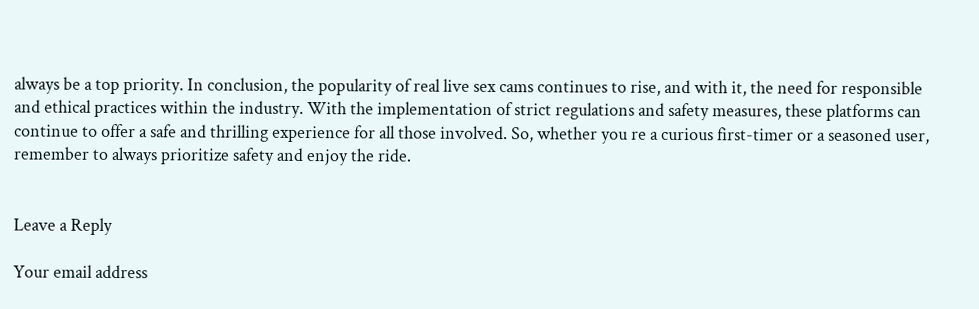always be a top priority. In conclusion, the popularity of real live sex cams continues to rise, and with it, the need for responsible and ethical practices within the industry. With the implementation of strict regulations and safety measures, these platforms can continue to offer a safe and thrilling experience for all those involved. So, whether you re a curious first-timer or a seasoned user, remember to always prioritize safety and enjoy the ride.


Leave a Reply

Your email address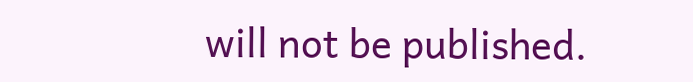will not be published.